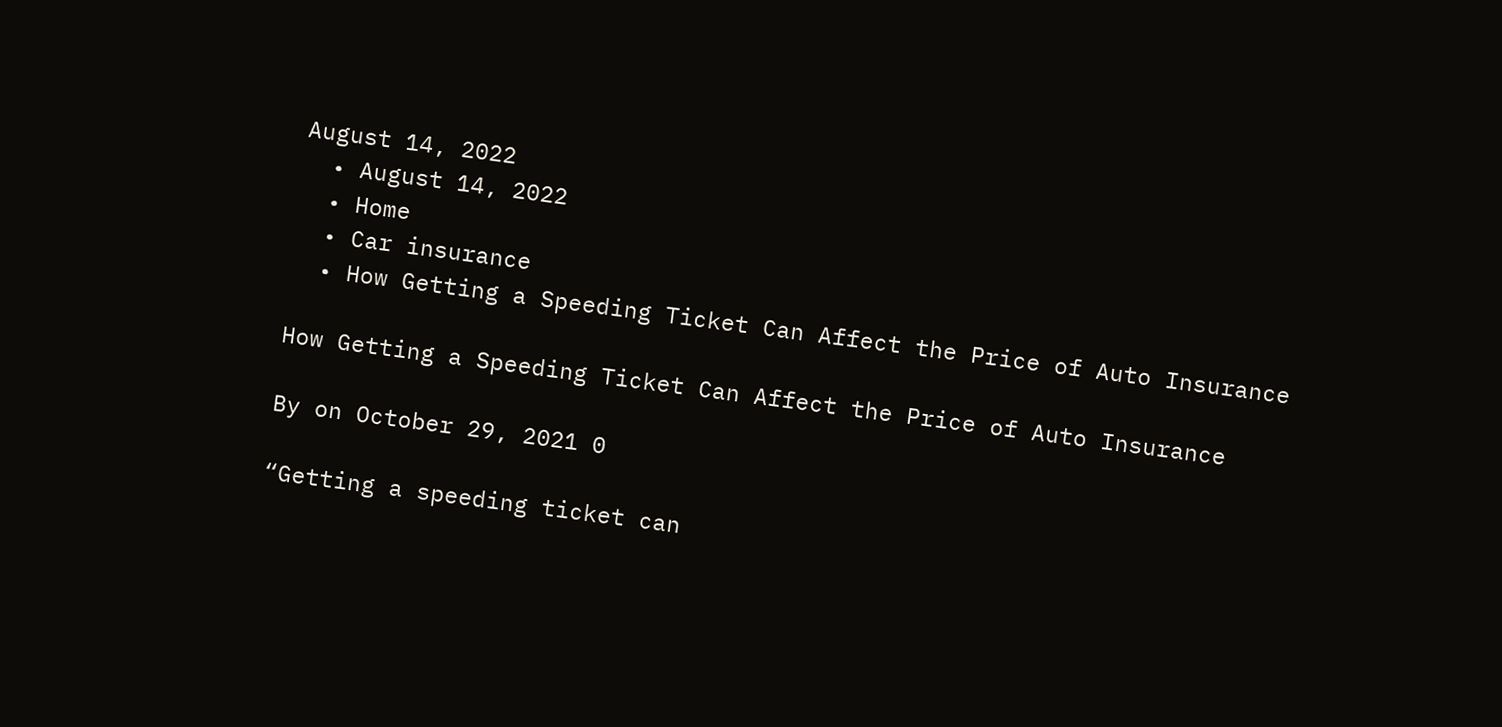August 14, 2022
  • August 14, 2022
  • Home
  • Car insurance
  • How Getting a Speeding Ticket Can Affect the Price of Auto Insurance

How Getting a Speeding Ticket Can Affect the Price of Auto Insurance

By on October 29, 2021 0

“Getting a speeding ticket can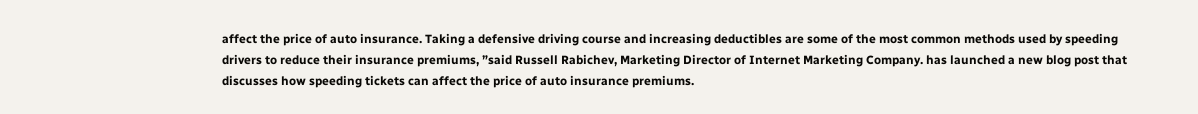affect the price of auto insurance. Taking a defensive driving course and increasing deductibles are some of the most common methods used by speeding drivers to reduce their insurance premiums, ”said Russell Rabichev, Marketing Director of Internet Marketing Company. has launched a new blog post that discusses how speeding tickets can affect the price of auto insurance premiums.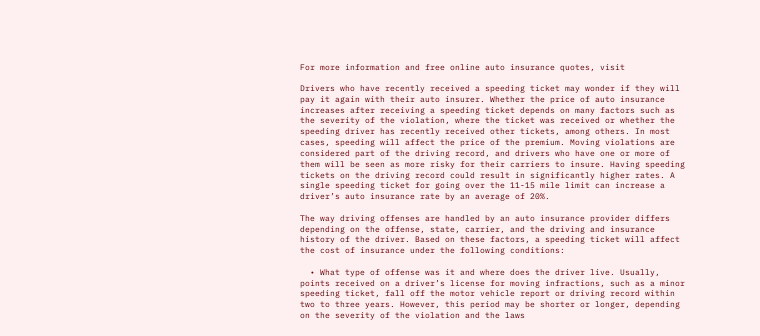For more information and free online auto insurance quotes, visit

Drivers who have recently received a speeding ticket may wonder if they will pay it again with their auto insurer. Whether the price of auto insurance increases after receiving a speeding ticket depends on many factors such as the severity of the violation, where the ticket was received or whether the speeding driver has recently received other tickets, among others. In most cases, speeding will affect the price of the premium. Moving violations are considered part of the driving record, and drivers who have one or more of them will be seen as more risky for their carriers to insure. Having speeding tickets on the driving record could result in significantly higher rates. A single speeding ticket for going over the 11-15 mile limit can increase a driver’s auto insurance rate by an average of 20%.

The way driving offenses are handled by an auto insurance provider differs depending on the offense, state, carrier, and the driving and insurance history of the driver. Based on these factors, a speeding ticket will affect the cost of insurance under the following conditions:

  • What type of offense was it and where does the driver live. Usually, points received on a driver’s license for moving infractions, such as a minor speeding ticket, fall off the motor vehicle report or driving record within two to three years. However, this period may be shorter or longer, depending on the severity of the violation and the laws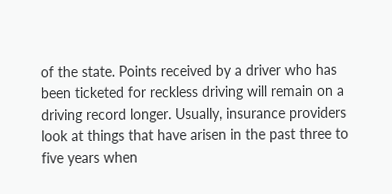of the state. Points received by a driver who has been ticketed for reckless driving will remain on a driving record longer. Usually, insurance providers look at things that have arisen in the past three to five years when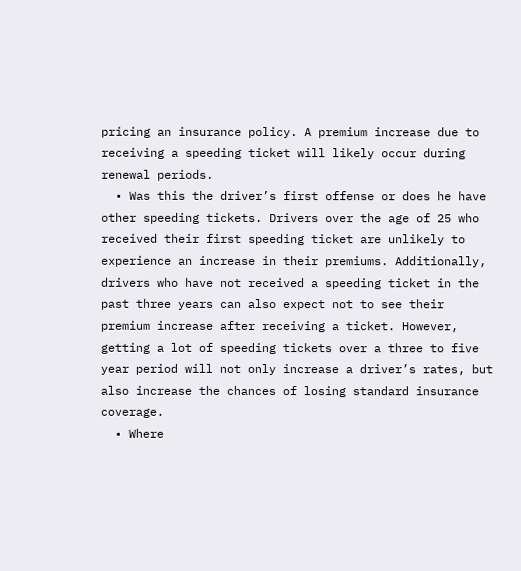pricing an insurance policy. A premium increase due to receiving a speeding ticket will likely occur during renewal periods.
  • Was this the driver’s first offense or does he have other speeding tickets. Drivers over the age of 25 who received their first speeding ticket are unlikely to experience an increase in their premiums. Additionally, drivers who have not received a speeding ticket in the past three years can also expect not to see their premium increase after receiving a ticket. However, getting a lot of speeding tickets over a three to five year period will not only increase a driver’s rates, but also increase the chances of losing standard insurance coverage.
  • Where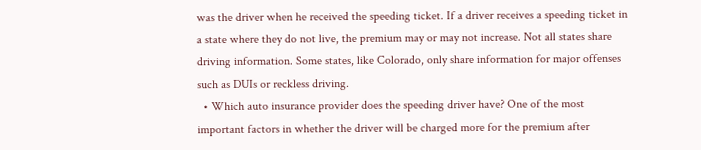was the driver when he received the speeding ticket. If a driver receives a speeding ticket in a state where they do not live, the premium may or may not increase. Not all states share driving information. Some states, like Colorado, only share information for major offenses such as DUIs or reckless driving.
  • Which auto insurance provider does the speeding driver have? One of the most important factors in whether the driver will be charged more for the premium after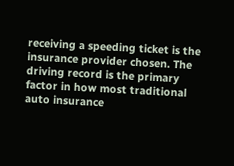receiving a speeding ticket is the insurance provider chosen. The driving record is the primary factor in how most traditional auto insurance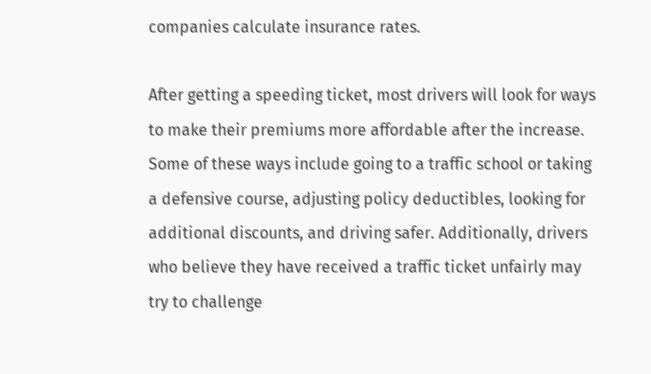companies calculate insurance rates.

After getting a speeding ticket, most drivers will look for ways to make their premiums more affordable after the increase. Some of these ways include going to a traffic school or taking a defensive course, adjusting policy deductibles, looking for additional discounts, and driving safer. Additionally, drivers who believe they have received a traffic ticket unfairly may try to challenge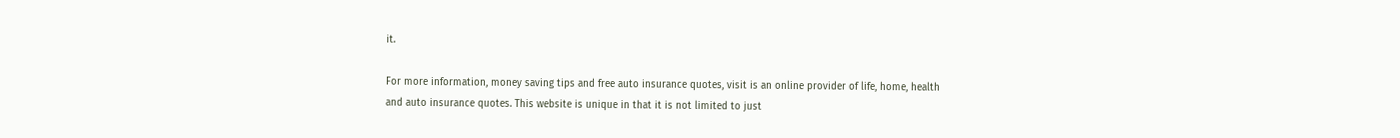it.

For more information, money saving tips and free auto insurance quotes, visit is an online provider of life, home, health and auto insurance quotes. This website is unique in that it is not limited to just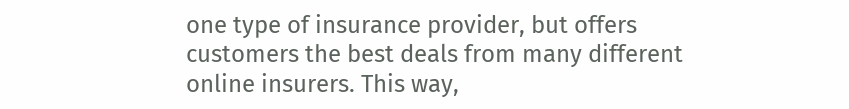one type of insurance provider, but offers customers the best deals from many different online insurers. This way,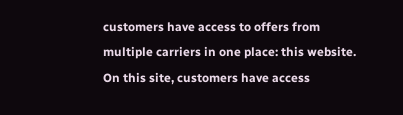customers have access to offers from multiple carriers in one place: this website. On this site, customers have access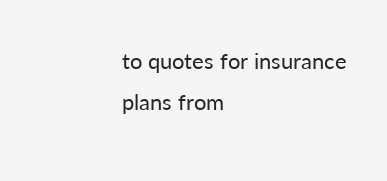to quotes for insurance plans from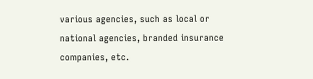various agencies, such as local or national agencies, branded insurance companies, etc.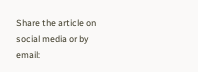Share the article on social media or by email: